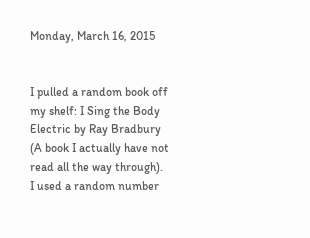Monday, March 16, 2015


I pulled a random book off my shelf: I Sing the Body Electric by Ray Bradbury (A book I actually have not read all the way through).
I used a random number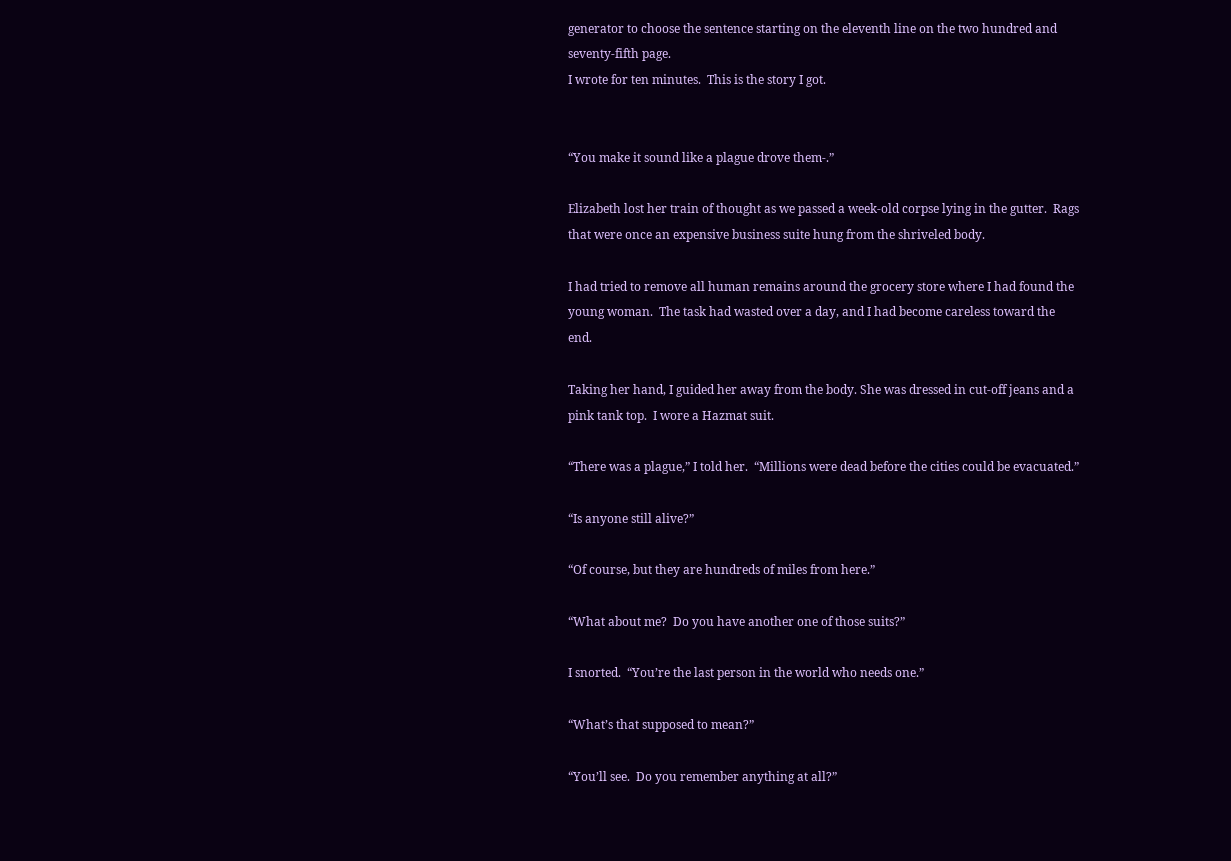generator to choose the sentence starting on the eleventh line on the two hundred and seventy-fifth page.
I wrote for ten minutes.  This is the story I got.


“You make it sound like a plague drove them-.”

Elizabeth lost her train of thought as we passed a week-old corpse lying in the gutter.  Rags that were once an expensive business suite hung from the shriveled body.

I had tried to remove all human remains around the grocery store where I had found the young woman.  The task had wasted over a day, and I had become careless toward the end.

Taking her hand, I guided her away from the body. She was dressed in cut-off jeans and a pink tank top.  I wore a Hazmat suit.

“There was a plague,” I told her.  “Millions were dead before the cities could be evacuated.”

“Is anyone still alive?”

“Of course, but they are hundreds of miles from here.”

“What about me?  Do you have another one of those suits?”

I snorted.  “You’re the last person in the world who needs one.”

“What’s that supposed to mean?”

“You’ll see.  Do you remember anything at all?”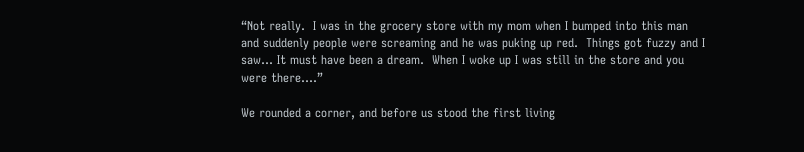“Not really.  I was in the grocery store with my mom when I bumped into this man and suddenly people were screaming and he was puking up red.  Things got fuzzy and I saw… It must have been a dream.  When I woke up I was still in the store and you were there….”

We rounded a corner, and before us stood the first living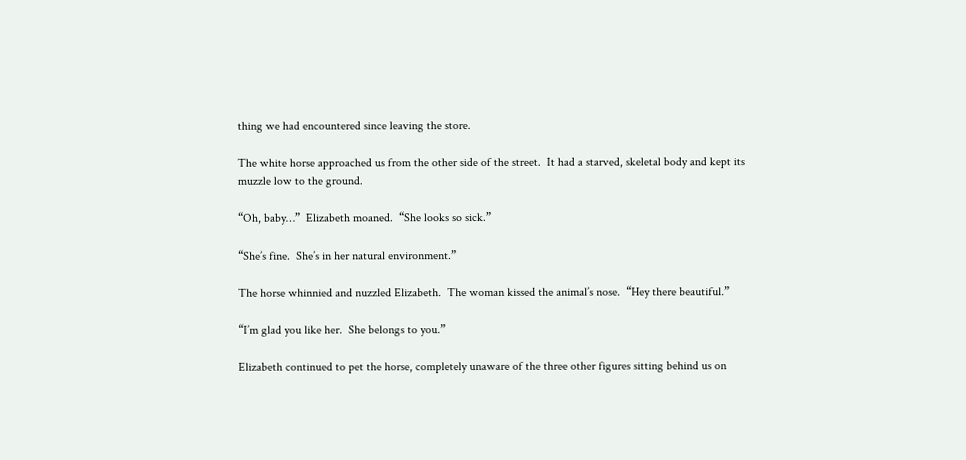thing we had encountered since leaving the store.

The white horse approached us from the other side of the street.  It had a starved, skeletal body and kept its muzzle low to the ground.

“Oh, baby…”  Elizabeth moaned.  “She looks so sick.”

“She’s fine.  She’s in her natural environment.”

The horse whinnied and nuzzled Elizabeth.  The woman kissed the animal’s nose.  “Hey there beautiful.”

“I’m glad you like her.  She belongs to you.”

Elizabeth continued to pet the horse, completely unaware of the three other figures sitting behind us on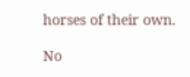horses of their own.

No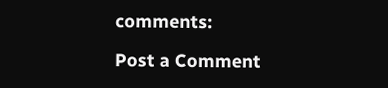comments:

Post a Comment